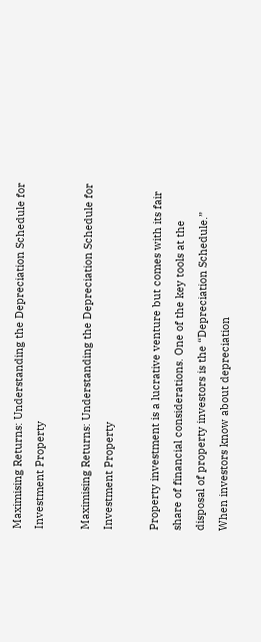Maximising Returns: Understanding the Depreciation Schedule for Investment Property

Maximising Returns: Understanding the Depreciation Schedule for Investment Property

Property investment is a lucrative venture but comes with its fair share of financial considerations. One of the key tools at the disposal of property investors is the “Depreciation Schedule.” When investors know about depreciation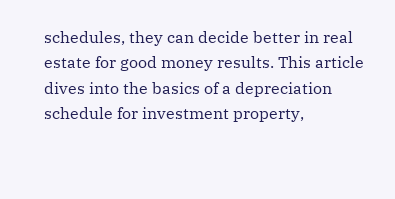schedules, they can decide better in real estate for good money results. This article dives into the basics of a depreciation schedule for investment property,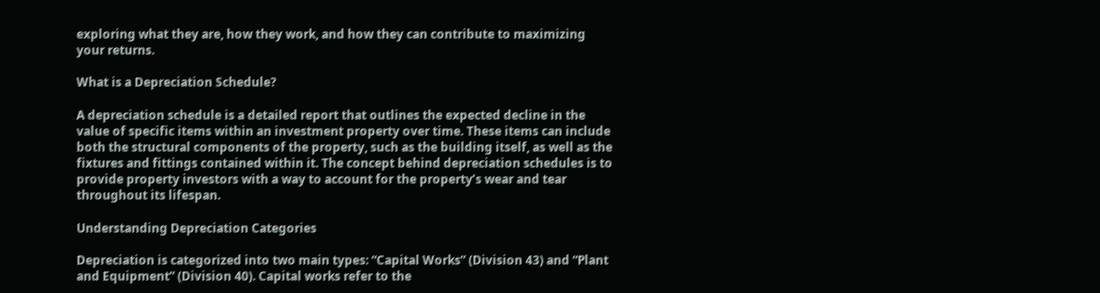exploring what they are, how they work, and how they can contribute to maximizing your returns.

What is a Depreciation Schedule?

A depreciation schedule is a detailed report that outlines the expected decline in the value of specific items within an investment property over time. These items can include both the structural components of the property, such as the building itself, as well as the fixtures and fittings contained within it. The concept behind depreciation schedules is to provide property investors with a way to account for the property’s wear and tear throughout its lifespan.

Understanding Depreciation Categories

Depreciation is categorized into two main types: “Capital Works” (Division 43) and “Plant and Equipment” (Division 40). Capital works refer to the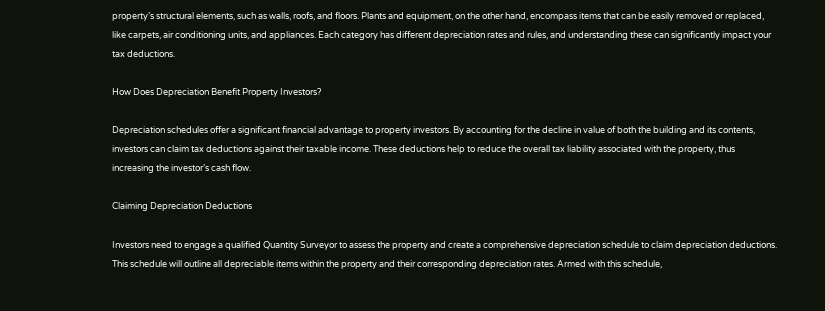property’s structural elements, such as walls, roofs, and floors. Plants and equipment, on the other hand, encompass items that can be easily removed or replaced, like carpets, air conditioning units, and appliances. Each category has different depreciation rates and rules, and understanding these can significantly impact your tax deductions.

How Does Depreciation Benefit Property Investors?

Depreciation schedules offer a significant financial advantage to property investors. By accounting for the decline in value of both the building and its contents, investors can claim tax deductions against their taxable income. These deductions help to reduce the overall tax liability associated with the property, thus increasing the investor’s cash flow.

Claiming Depreciation Deductions

Investors need to engage a qualified Quantity Surveyor to assess the property and create a comprehensive depreciation schedule to claim depreciation deductions. This schedule will outline all depreciable items within the property and their corresponding depreciation rates. Armed with this schedule,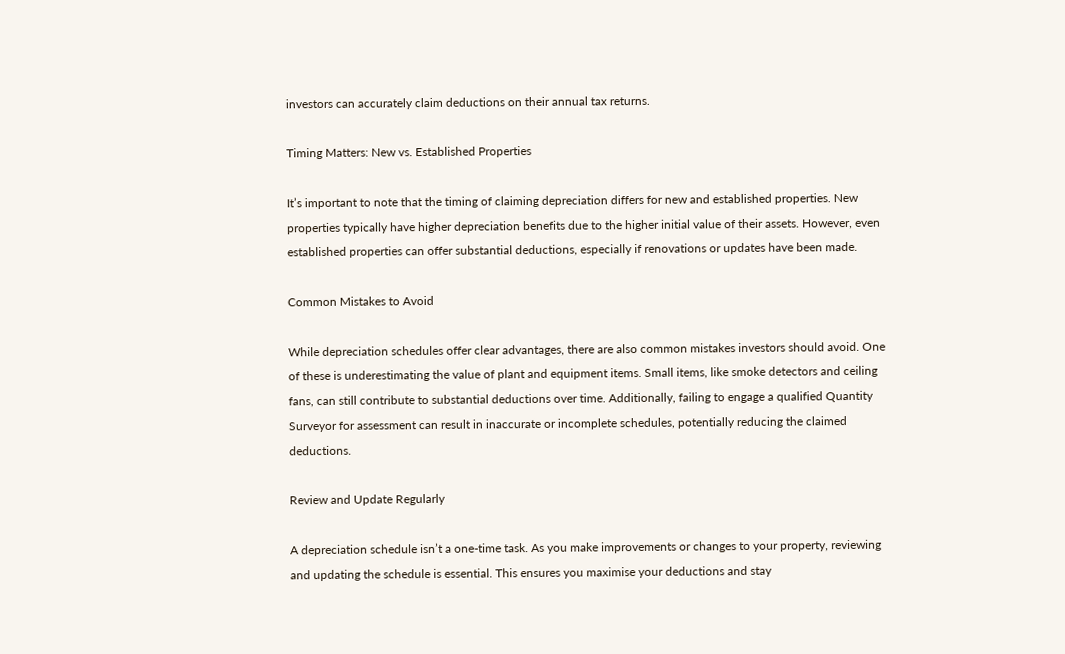investors can accurately claim deductions on their annual tax returns.

Timing Matters: New vs. Established Properties

It’s important to note that the timing of claiming depreciation differs for new and established properties. New properties typically have higher depreciation benefits due to the higher initial value of their assets. However, even established properties can offer substantial deductions, especially if renovations or updates have been made.

Common Mistakes to Avoid

While depreciation schedules offer clear advantages, there are also common mistakes investors should avoid. One of these is underestimating the value of plant and equipment items. Small items, like smoke detectors and ceiling fans, can still contribute to substantial deductions over time. Additionally, failing to engage a qualified Quantity Surveyor for assessment can result in inaccurate or incomplete schedules, potentially reducing the claimed deductions.

Review and Update Regularly

A depreciation schedule isn’t a one-time task. As you make improvements or changes to your property, reviewing and updating the schedule is essential. This ensures you maximise your deductions and stay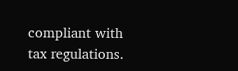compliant with tax regulations.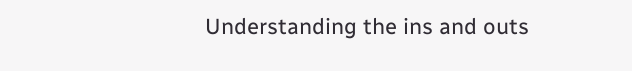Understanding the ins and outs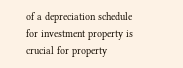of a depreciation schedule for investment property is crucial for property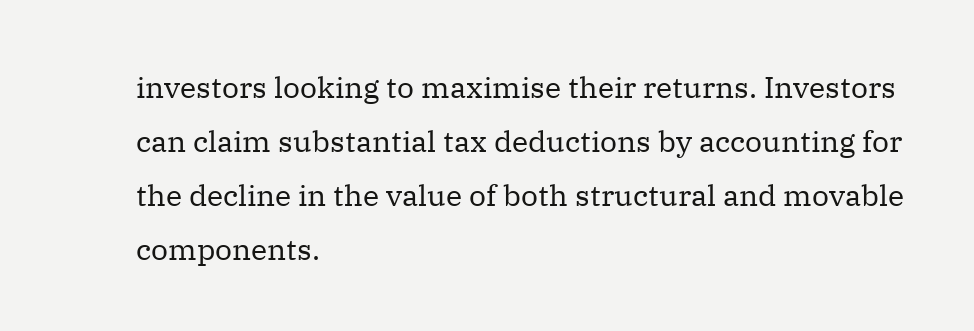investors looking to maximise their returns. Investors can claim substantial tax deductions by accounting for the decline in the value of both structural and movable components.